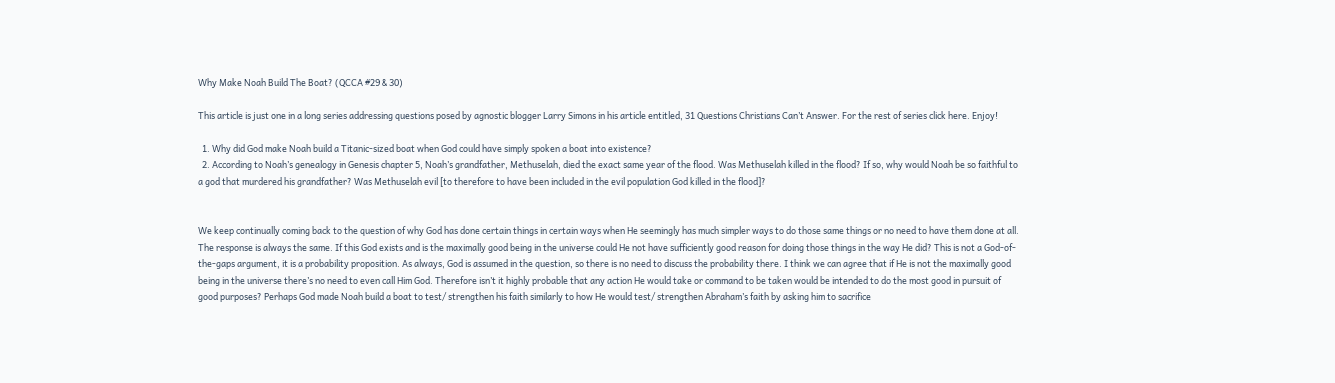Why Make Noah Build The Boat? (QCCA #29 & 30)

This article is just one in a long series addressing questions posed by agnostic blogger Larry Simons in his article entitled, 31 Questions Christians Can’t Answer. For the rest of series click here. Enjoy!

  1. Why did God make Noah build a Titanic-sized boat when God could have simply spoken a boat into existence?
  2. According to Noah’s genealogy in Genesis chapter 5, Noah’s grandfather, Methuselah, died the exact same year of the flood. Was Methuselah killed in the flood? If so, why would Noah be so faithful to a god that murdered his grandfather? Was Methuselah evil [to therefore to have been included in the evil population God killed in the flood]?


We keep continually coming back to the question of why God has done certain things in certain ways when He seemingly has much simpler ways to do those same things or no need to have them done at all. The response is always the same. If this God exists and is the maximally good being in the universe could He not have sufficiently good reason for doing those things in the way He did? This is not a God-of-the-gaps argument, it is a probability proposition. As always, God is assumed in the question, so there is no need to discuss the probability there. I think we can agree that if He is not the maximally good being in the universe there’s no need to even call Him God. Therefore isn’t it highly probable that any action He would take or command to be taken would be intended to do the most good in pursuit of good purposes? Perhaps God made Noah build a boat to test/ strengthen his faith similarly to how He would test/ strengthen Abraham’s faith by asking him to sacrifice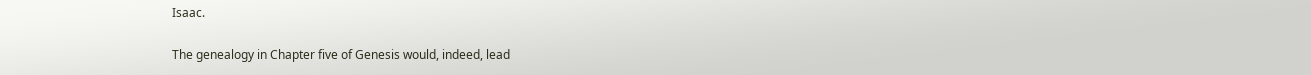Isaac.

The genealogy in Chapter five of Genesis would, indeed, lead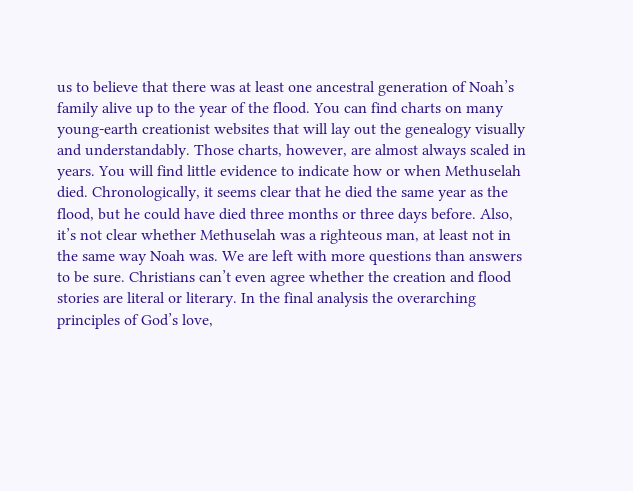us to believe that there was at least one ancestral generation of Noah’s family alive up to the year of the flood. You can find charts on many young-earth creationist websites that will lay out the genealogy visually and understandably. Those charts, however, are almost always scaled in years. You will find little evidence to indicate how or when Methuselah died. Chronologically, it seems clear that he died the same year as the flood, but he could have died three months or three days before. Also, it’s not clear whether Methuselah was a righteous man, at least not in the same way Noah was. We are left with more questions than answers to be sure. Christians can’t even agree whether the creation and flood stories are literal or literary. In the final analysis the overarching principles of God’s love,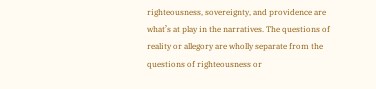righteousness, sovereignty, and providence are what’s at play in the narratives. The questions of reality or allegory are wholly separate from the questions of righteousness or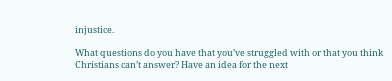injustice.

What questions do you have that you’ve struggled with or that you think Christians can’t answer? Have an idea for the next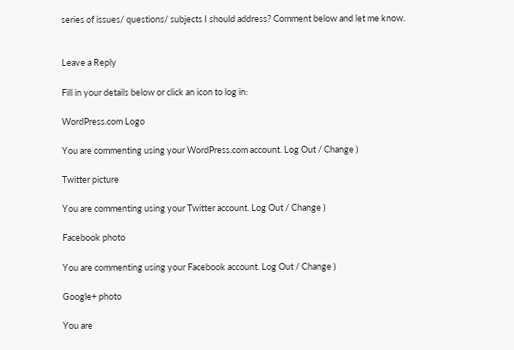series of issues/ questions/ subjects I should address? Comment below and let me know.


Leave a Reply

Fill in your details below or click an icon to log in:

WordPress.com Logo

You are commenting using your WordPress.com account. Log Out / Change )

Twitter picture

You are commenting using your Twitter account. Log Out / Change )

Facebook photo

You are commenting using your Facebook account. Log Out / Change )

Google+ photo

You are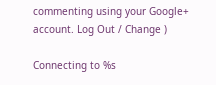commenting using your Google+ account. Log Out / Change )

Connecting to %s